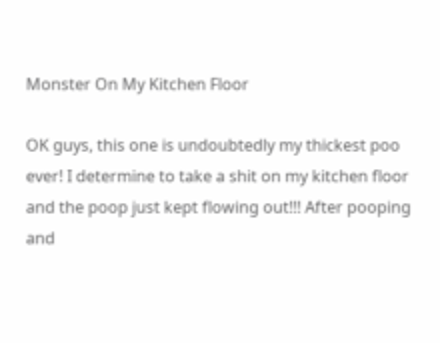Monster On My Kitchen Floor

OK guys, this one is undoubtedly my thickest poo ever! I determine to take a shit on my kitchen floor and the poop just kept flowing out!!! After pooping and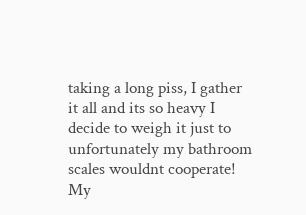taking a long piss, I gather it all and its so heavy I decide to weigh it just to unfortunately my bathroom scales wouldnt cooperate! My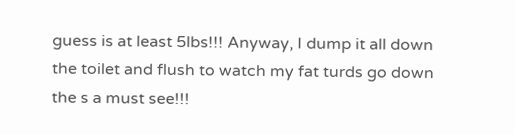guess is at least 5lbs!!! Anyway, I dump it all down the toilet and flush to watch my fat turds go down the s a must see!!!